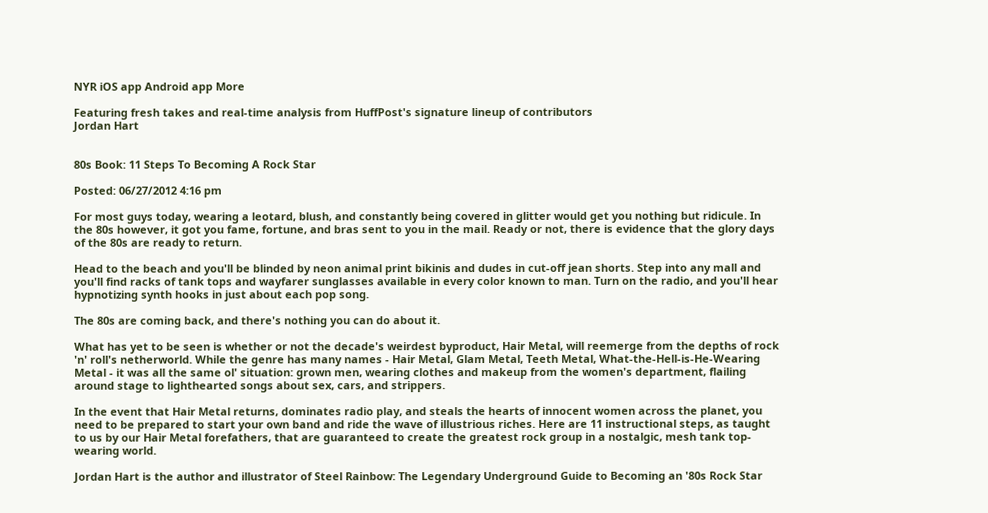NYR iOS app Android app More

Featuring fresh takes and real-time analysis from HuffPost's signature lineup of contributors
Jordan Hart


80s Book: 11 Steps To Becoming A Rock Star

Posted: 06/27/2012 4:16 pm

For most guys today, wearing a leotard, blush, and constantly being covered in glitter would get you nothing but ridicule. In the 80s however, it got you fame, fortune, and bras sent to you in the mail. Ready or not, there is evidence that the glory days of the 80s are ready to return.

Head to the beach and you'll be blinded by neon animal print bikinis and dudes in cut-off jean shorts. Step into any mall and you'll find racks of tank tops and wayfarer sunglasses available in every color known to man. Turn on the radio, and you'll hear hypnotizing synth hooks in just about each pop song.

The 80s are coming back, and there's nothing you can do about it.

What has yet to be seen is whether or not the decade's weirdest byproduct, Hair Metal, will reemerge from the depths of rock 'n' roll's netherworld. While the genre has many names - Hair Metal, Glam Metal, Teeth Metal, What-the-Hell-is-He-Wearing Metal - it was all the same ol' situation: grown men, wearing clothes and makeup from the women's department, flailing around stage to lighthearted songs about sex, cars, and strippers.

In the event that Hair Metal returns, dominates radio play, and steals the hearts of innocent women across the planet, you need to be prepared to start your own band and ride the wave of illustrious riches. Here are 11 instructional steps, as taught to us by our Hair Metal forefathers, that are guaranteed to create the greatest rock group in a nostalgic, mesh tank top-wearing world.

Jordan Hart is the author and illustrator of Steel Rainbow: The Legendary Underground Guide to Becoming an '80s Rock Star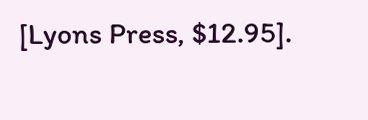[Lyons Press, $12.95].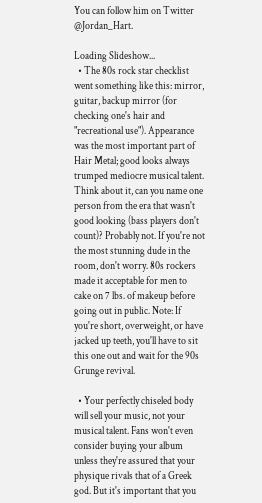You can follow him on Twitter @Jordan_Hart.

Loading Slideshow...
  • The 80s rock star checklist went something like this: mirror, guitar, backup mirror (for checking one's hair and "recreational use"). Appearance was the most important part of Hair Metal; good looks always trumped mediocre musical talent. Think about it, can you name one person from the era that wasn't good looking (bass players don't count)? Probably not. If you're not the most stunning dude in the room, don't worry. 80s rockers made it acceptable for men to cake on 7 lbs. of makeup before going out in public. Note: If you're short, overweight, or have jacked up teeth, you'll have to sit this one out and wait for the 90s Grunge revival.

  • Your perfectly chiseled body will sell your music, not your musical talent. Fans won't even consider buying your album unless they're assured that your physique rivals that of a Greek god. But it's important that you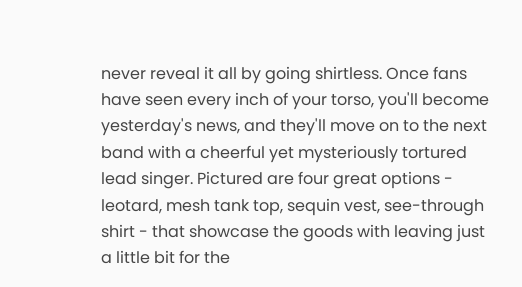never reveal it all by going shirtless. Once fans have seen every inch of your torso, you'll become yesterday's news, and they'll move on to the next band with a cheerful yet mysteriously tortured lead singer. Pictured are four great options - leotard, mesh tank top, sequin vest, see-through shirt - that showcase the goods with leaving just a little bit for the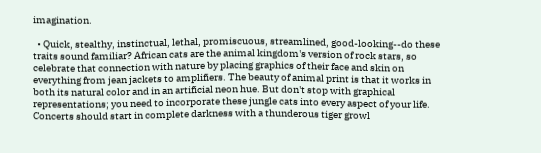imagination.

  • Quick, stealthy, instinctual, lethal, promiscuous, streamlined, good-looking--do these traits sound familiar? African cats are the animal kingdom's version of rock stars, so celebrate that connection with nature by placing graphics of their face and skin on everything from jean jackets to amplifiers. The beauty of animal print is that it works in both its natural color and in an artificial neon hue. But don't stop with graphical representations; you need to incorporate these jungle cats into every aspect of your life. Concerts should start in complete darkness with a thunderous tiger growl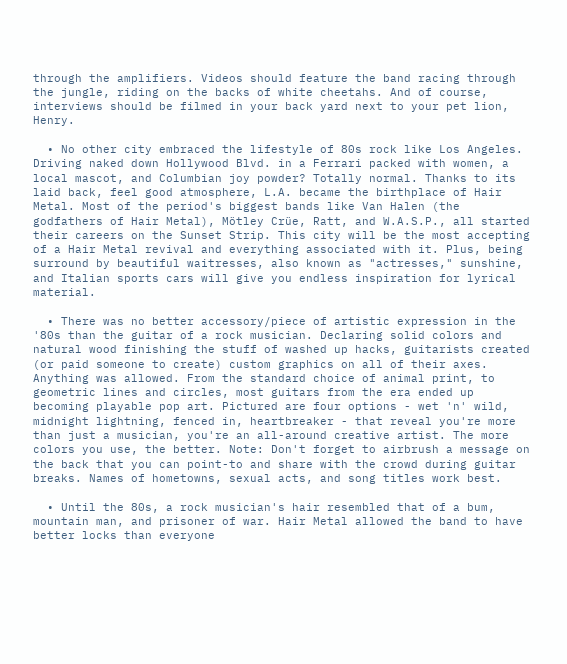through the amplifiers. Videos should feature the band racing through the jungle, riding on the backs of white cheetahs. And of course, interviews should be filmed in your back yard next to your pet lion, Henry.

  • No other city embraced the lifestyle of 80s rock like Los Angeles. Driving naked down Hollywood Blvd. in a Ferrari packed with women, a local mascot, and Columbian joy powder? Totally normal. Thanks to its laid back, feel good atmosphere, L.A. became the birthplace of Hair Metal. Most of the period's biggest bands like Van Halen (the godfathers of Hair Metal), Mötley Crüe, Ratt, and W.A.S.P., all started their careers on the Sunset Strip. This city will be the most accepting of a Hair Metal revival and everything associated with it. Plus, being surround by beautiful waitresses, also known as "actresses," sunshine, and Italian sports cars will give you endless inspiration for lyrical material.

  • There was no better accessory/piece of artistic expression in the '80s than the guitar of a rock musician. Declaring solid colors and natural wood finishing the stuff of washed up hacks, guitarists created (or paid someone to create) custom graphics on all of their axes. Anything was allowed. From the standard choice of animal print, to geometric lines and circles, most guitars from the era ended up becoming playable pop art. Pictured are four options - wet 'n' wild, midnight lightning, fenced in, heartbreaker - that reveal you're more than just a musician, you're an all-around creative artist. The more colors you use, the better. Note: Don't forget to airbrush a message on the back that you can point-to and share with the crowd during guitar breaks. Names of hometowns, sexual acts, and song titles work best.

  • Until the 80s, a rock musician's hair resembled that of a bum, mountain man, and prisoner of war. Hair Metal allowed the band to have better locks than everyone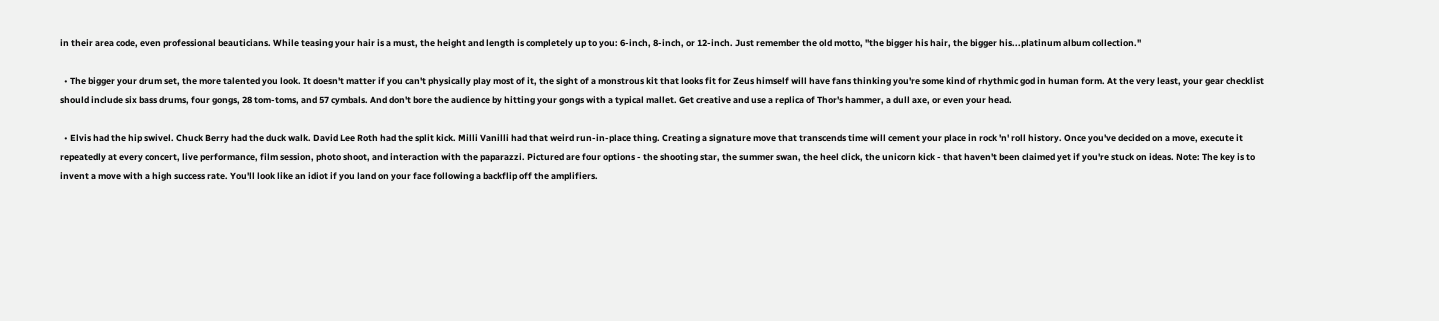in their area code, even professional beauticians. While teasing your hair is a must, the height and length is completely up to you: 6-inch, 8-inch, or 12-inch. Just remember the old motto, "the bigger his hair, the bigger his...platinum album collection."

  • The bigger your drum set, the more talented you look. It doesn't matter if you can't physically play most of it, the sight of a monstrous kit that looks fit for Zeus himself will have fans thinking you're some kind of rhythmic god in human form. At the very least, your gear checklist should include six bass drums, four gongs, 28 tom-toms, and 57 cymbals. And don't bore the audience by hitting your gongs with a typical mallet. Get creative and use a replica of Thor's hammer, a dull axe, or even your head.

  • Elvis had the hip swivel. Chuck Berry had the duck walk. David Lee Roth had the split kick. Milli Vanilli had that weird run-in-place thing. Creating a signature move that transcends time will cement your place in rock 'n' roll history. Once you've decided on a move, execute it repeatedly at every concert, live performance, film session, photo shoot, and interaction with the paparazzi. Pictured are four options - the shooting star, the summer swan, the heel click, the unicorn kick - that haven't been claimed yet if you're stuck on ideas. Note: The key is to invent a move with a high success rate. You'll look like an idiot if you land on your face following a backflip off the amplifiers.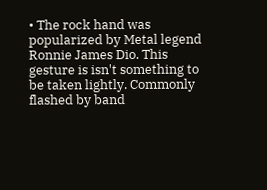• The rock hand was popularized by Metal legend Ronnie James Dio. This gesture is isn't something to be taken lightly. Commonly flashed by band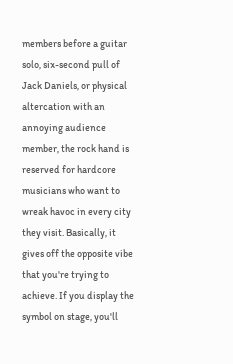members before a guitar solo, six-second pull of Jack Daniels, or physical altercation with an annoying audience member, the rock hand is reserved for hardcore musicians who want to wreak havoc in every city they visit. Basically, it gives off the opposite vibe that you're trying to achieve. If you display the symbol on stage, you'll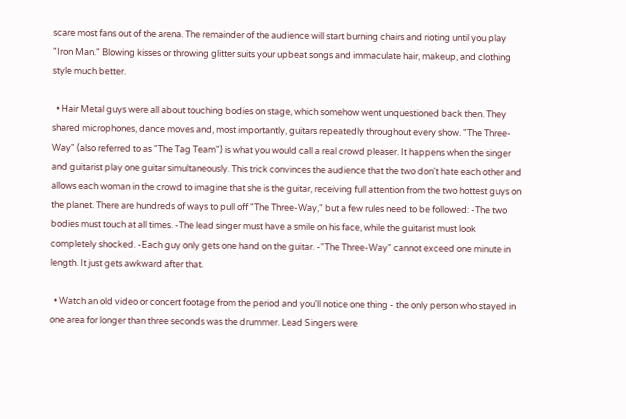scare most fans out of the arena. The remainder of the audience will start burning chairs and rioting until you play "Iron Man." Blowing kisses or throwing glitter suits your upbeat songs and immaculate hair, makeup, and clothing style much better.

  • Hair Metal guys were all about touching bodies on stage, which somehow went unquestioned back then. They shared microphones, dance moves and, most importantly, guitars repeatedly throughout every show. "The Three-Way" (also referred to as "The Tag Team") is what you would call a real crowd pleaser. It happens when the singer and guitarist play one guitar simultaneously. This trick convinces the audience that the two don't hate each other and allows each woman in the crowd to imagine that she is the guitar, receiving full attention from the two hottest guys on the planet. There are hundreds of ways to pull off "The Three-Way," but a few rules need to be followed: -The two bodies must touch at all times. -The lead singer must have a smile on his face, while the guitarist must look completely shocked. -Each guy only gets one hand on the guitar. -"The Three-Way" cannot exceed one minute in length. It just gets awkward after that.

  • Watch an old video or concert footage from the period and you'll notice one thing - the only person who stayed in one area for longer than three seconds was the drummer. Lead Singers were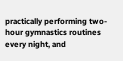practically performing two-hour gymnastics routines every night, and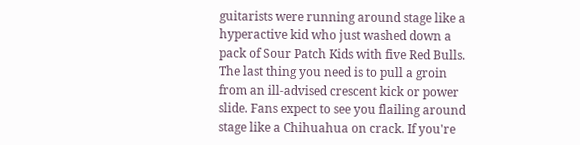guitarists were running around stage like a hyperactive kid who just washed down a pack of Sour Patch Kids with five Red Bulls. The last thing you need is to pull a groin from an ill-advised crescent kick or power slide. Fans expect to see you flailing around stage like a Chihuahua on crack. If you're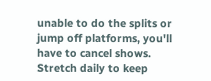unable to do the splits or jump off platforms, you'll have to cancel shows. Stretch daily to keep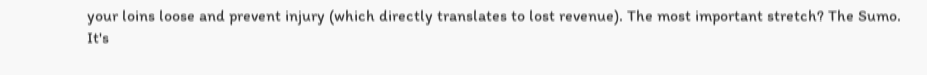your loins loose and prevent injury (which directly translates to lost revenue). The most important stretch? The Sumo. It's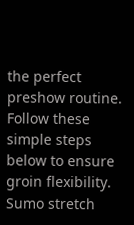the perfect preshow routine. Follow these simple steps below to ensure groin flexibility. Sumo stretch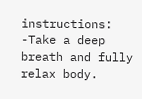instructions: -Take a deep breath and fully relax body.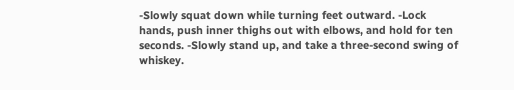-Slowly squat down while turning feet outward. -Lock hands, push inner thighs out with elbows, and hold for ten seconds. -Slowly stand up, and take a three-second swing of whiskey.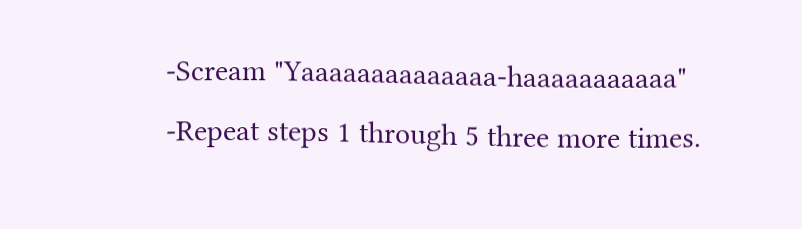-Scream "Yaaaaaaaaaaaaaa-haaaaaaaaaaa" -Repeat steps 1 through 5 three more times.